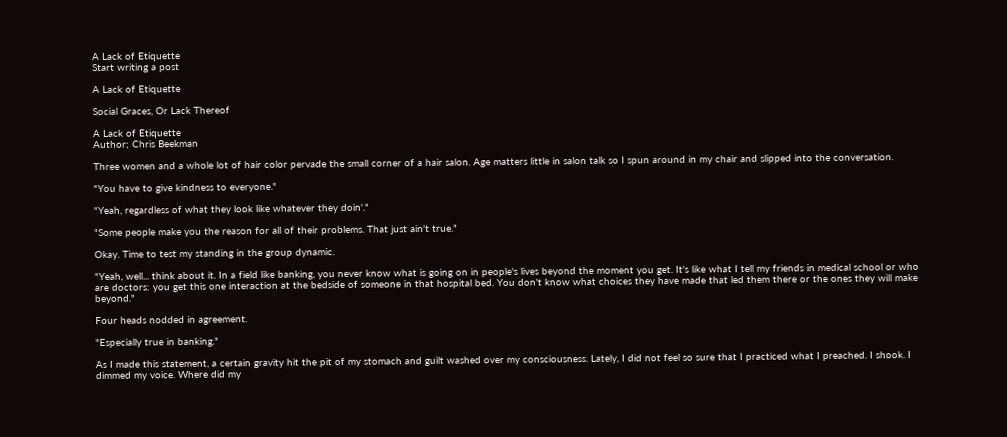A Lack of Etiquette
Start writing a post

A Lack of Etiquette

Social Graces, Or Lack Thereof

A Lack of Etiquette
Author; Chris Beekman

Three women and a whole lot of hair color pervade the small corner of a hair salon. Age matters little in salon talk so I spun around in my chair and slipped into the conversation.

"You have to give kindness to everyone."

"Yeah, regardless of what they look like whatever they doin'."

"Some people make you the reason for all of their problems. That just ain't true."

Okay. Time to test my standing in the group dynamic.

"Yeah, well... think about it. In a field like banking, you never know what is going on in people's lives beyond the moment you get. It's like what I tell my friends in medical school or who are doctors: you get this one interaction at the bedside of someone in that hospital bed. You don't know what choices they have made that led them there or the ones they will make beyond."

Four heads nodded in agreement.

"Especially true in banking."

As I made this statement, a certain gravity hit the pit of my stomach and guilt washed over my consciousness. Lately, I did not feel so sure that I practiced what I preached. I shook. I dimmed my voice. Where did my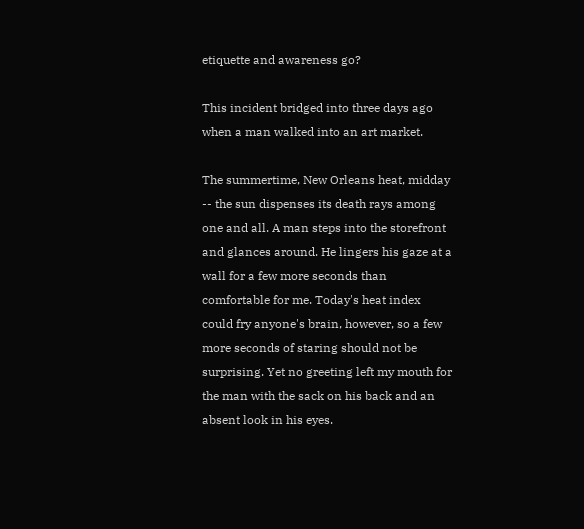etiquette and awareness go?

This incident bridged into three days ago when a man walked into an art market.

The summertime, New Orleans heat, midday -- the sun dispenses its death rays among one and all. A man steps into the storefront and glances around. He lingers his gaze at a wall for a few more seconds than comfortable for me. Today's heat index could fry anyone's brain, however, so a few more seconds of staring should not be surprising. Yet no greeting left my mouth for the man with the sack on his back and an absent look in his eyes.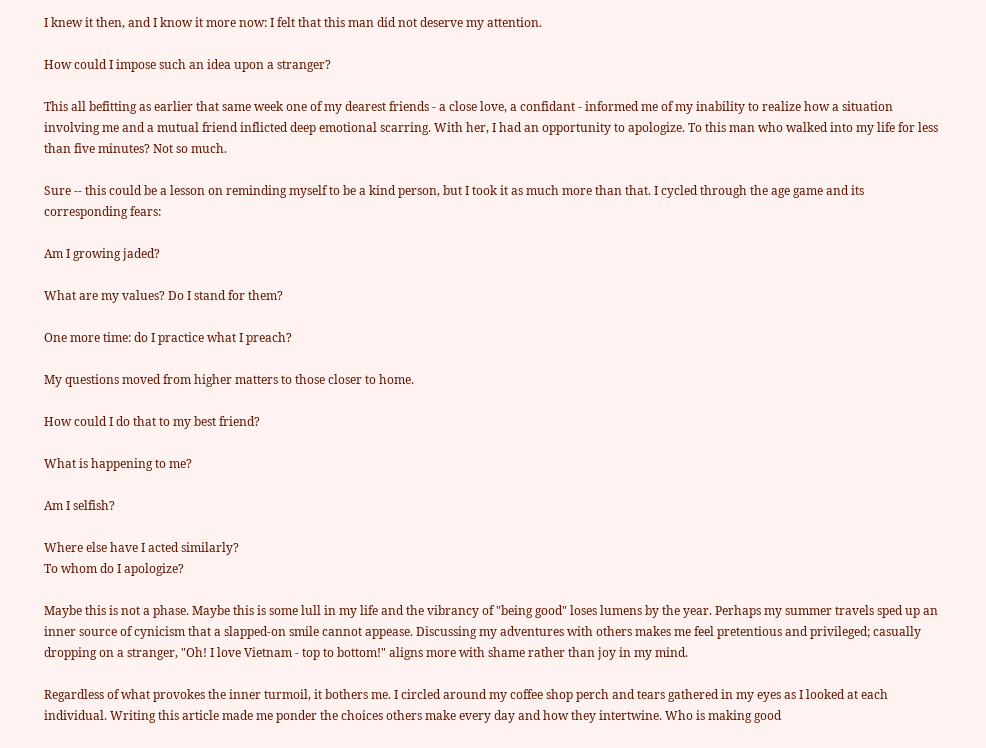I knew it then, and I know it more now: I felt that this man did not deserve my attention.

How could I impose such an idea upon a stranger?

This all befitting as earlier that same week one of my dearest friends - a close love, a confidant - informed me of my inability to realize how a situation involving me and a mutual friend inflicted deep emotional scarring. With her, I had an opportunity to apologize. To this man who walked into my life for less than five minutes? Not so much.

Sure -- this could be a lesson on reminding myself to be a kind person, but I took it as much more than that. I cycled through the age game and its corresponding fears:

Am I growing jaded?

What are my values? Do I stand for them?

One more time: do I practice what I preach?

My questions moved from higher matters to those closer to home.

How could I do that to my best friend?

What is happening to me?

Am I selfish?

Where else have I acted similarly?
To whom do I apologize?

Maybe this is not a phase. Maybe this is some lull in my life and the vibrancy of "being good" loses lumens by the year. Perhaps my summer travels sped up an inner source of cynicism that a slapped-on smile cannot appease. Discussing my adventures with others makes me feel pretentious and privileged; casually dropping on a stranger, "Oh! I love Vietnam - top to bottom!" aligns more with shame rather than joy in my mind.

Regardless of what provokes the inner turmoil, it bothers me. I circled around my coffee shop perch and tears gathered in my eyes as I looked at each individual. Writing this article made me ponder the choices others make every day and how they intertwine. Who is making good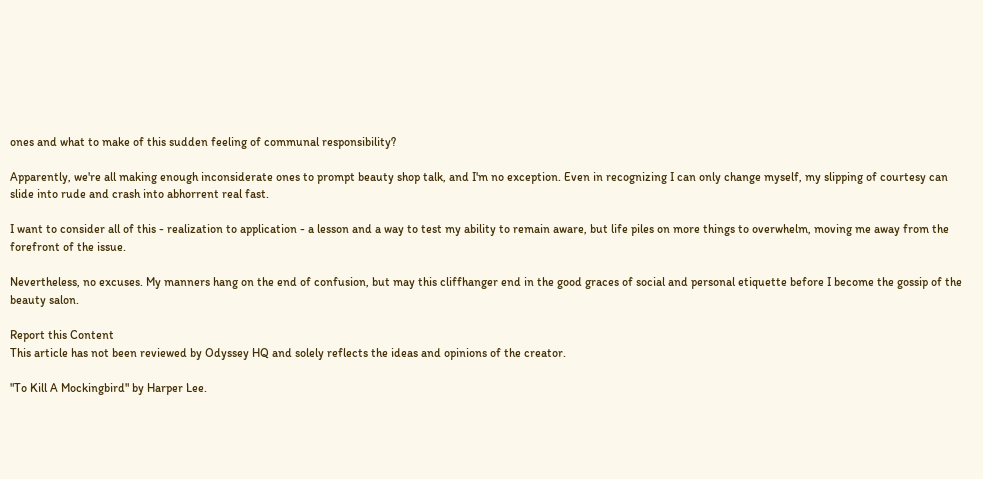ones and what to make of this sudden feeling of communal responsibility?

Apparently, we're all making enough inconsiderate ones to prompt beauty shop talk, and I'm no exception. Even in recognizing I can only change myself, my slipping of courtesy can slide into rude and crash into abhorrent real fast.

I want to consider all of this - realization to application - a lesson and a way to test my ability to remain aware, but life piles on more things to overwhelm, moving me away from the forefront of the issue.

Nevertheless, no excuses. My manners hang on the end of confusion, but may this cliffhanger end in the good graces of social and personal etiquette before I become the gossip of the beauty salon.

Report this Content
This article has not been reviewed by Odyssey HQ and solely reflects the ideas and opinions of the creator.

"To Kill A Mockingbird" by Harper Lee.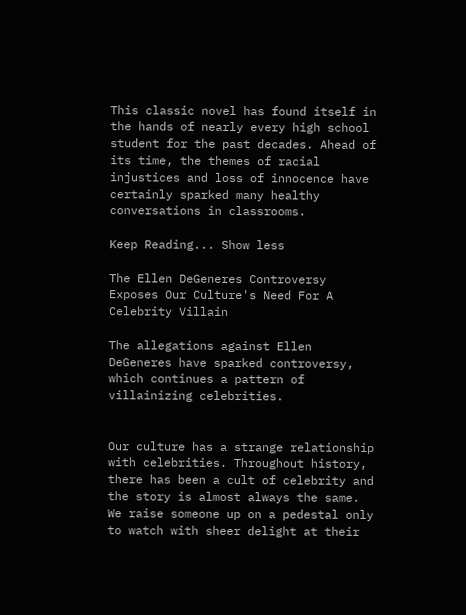This classic novel has found itself in the hands of nearly every high school student for the past decades. Ahead of its time, the themes of racial injustices and loss of innocence have certainly sparked many healthy conversations in classrooms.

Keep Reading... Show less

The Ellen DeGeneres Controversy Exposes Our Culture's Need For A Celebrity Villain

The allegations against Ellen DeGeneres have sparked controversy, which continues a pattern of villainizing celebrities.


Our culture has a strange relationship with celebrities. Throughout history, there has been a cult of celebrity and the story is almost always the same. We raise someone up on a pedestal only to watch with sheer delight at their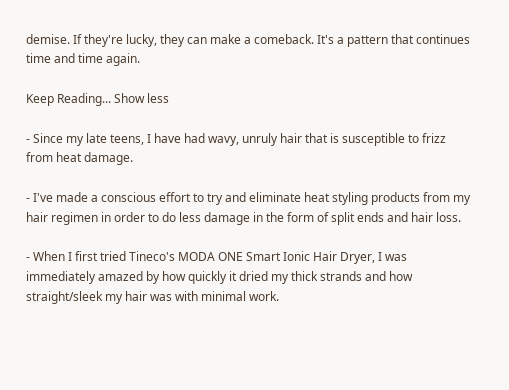demise. If they're lucky, they can make a comeback. It's a pattern that continues time and time again.

Keep Reading... Show less

- Since my late teens, I have had wavy, unruly hair that is susceptible to frizz from heat damage.

- I've made a conscious effort to try and eliminate heat styling products from my hair regimen in order to do less damage in the form of split ends and hair loss.

- When I first tried Tineco's MODA ONE Smart Ionic Hair Dryer, I was immediately amazed by how quickly it dried my thick strands and how straight/sleek my hair was with minimal work.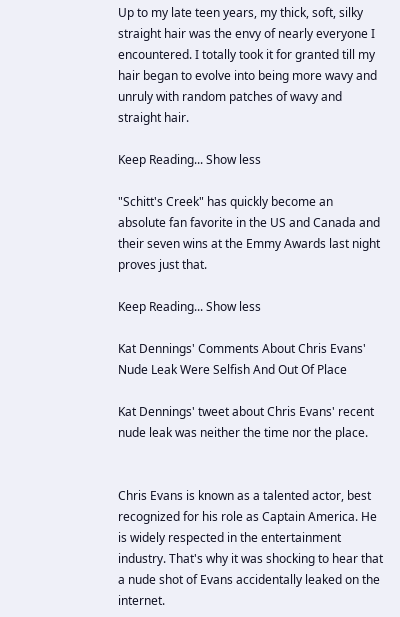Up to my late teen years, my thick, soft, silky straight hair was the envy of nearly everyone I encountered. I totally took it for granted till my hair began to evolve into being more wavy and unruly with random patches of wavy and straight hair.

Keep Reading... Show less

"Schitt's Creek" has quickly become an absolute fan favorite in the US and Canada and their seven wins at the Emmy Awards last night proves just that.

Keep Reading... Show less

Kat Dennings' Comments About Chris Evans' Nude Leak Were Selfish And Out Of Place

Kat Dennings' tweet about Chris Evans' recent nude leak was neither the time nor the place.


Chris Evans is known as a talented actor, best recognized for his role as Captain America. He is widely respected in the entertainment industry. That's why it was shocking to hear that a nude shot of Evans accidentally leaked on the internet.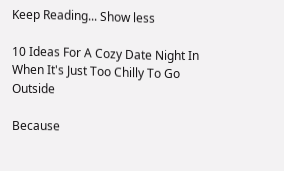Keep Reading... Show less

10 Ideas For A Cozy Date Night In When It's Just Too Chilly To Go Outside

Because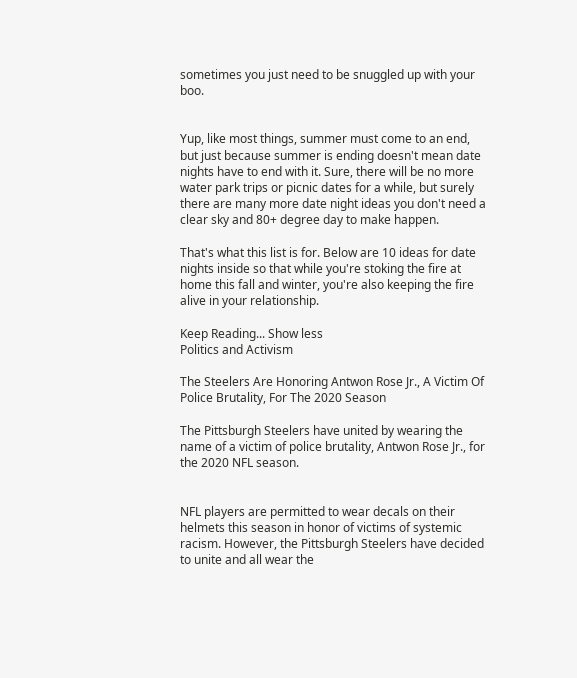sometimes you just need to be snuggled up with your boo.


Yup, like most things, summer must come to an end, but just because summer is ending doesn't mean date nights have to end with it. Sure, there will be no more water park trips or picnic dates for a while, but surely there are many more date night ideas you don't need a clear sky and 80+ degree day to make happen.

That's what this list is for. Below are 10 ideas for date nights inside so that while you're stoking the fire at home this fall and winter, you're also keeping the fire alive in your relationship.

Keep Reading... Show less
Politics and Activism

The Steelers Are Honoring Antwon Rose Jr., A Victim Of Police Brutality, For The 2020 Season

The Pittsburgh Steelers have united by wearing the name of a victim of police brutality, Antwon Rose Jr., for the 2020 NFL season.


NFL players are permitted to wear decals on their helmets this season in honor of victims of systemic racism. However, the Pittsburgh Steelers have decided to unite and all wear the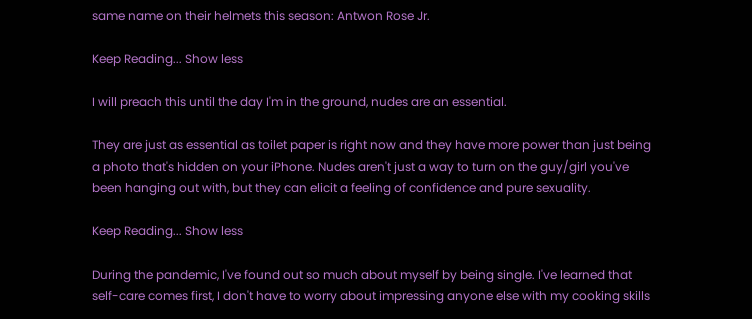same name on their helmets this season: Antwon Rose Jr.

Keep Reading... Show less

I will preach this until the day I'm in the ground, nudes are an essential.

They are just as essential as toilet paper is right now and they have more power than just being a photo that's hidden on your iPhone. Nudes aren't just a way to turn on the guy/girl you've been hanging out with, but they can elicit a feeling of confidence and pure sexuality.

Keep Reading... Show less

During the pandemic, I've found out so much about myself by being single. I've learned that self-care comes first, I don't have to worry about impressing anyone else with my cooking skills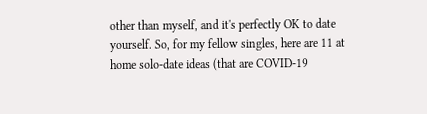other than myself, and it's perfectly OK to date yourself. So, for my fellow singles, here are 11 at home solo-date ideas (that are COVID-19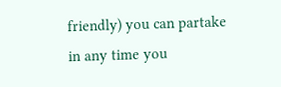friendly) you can partake in any time you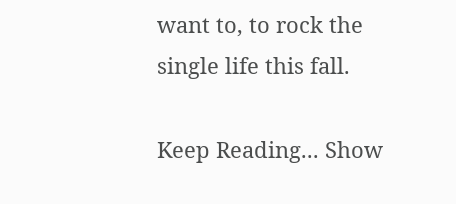want to, to rock the single life this fall.

Keep Reading... Show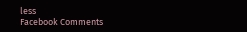less
Facebook Comments